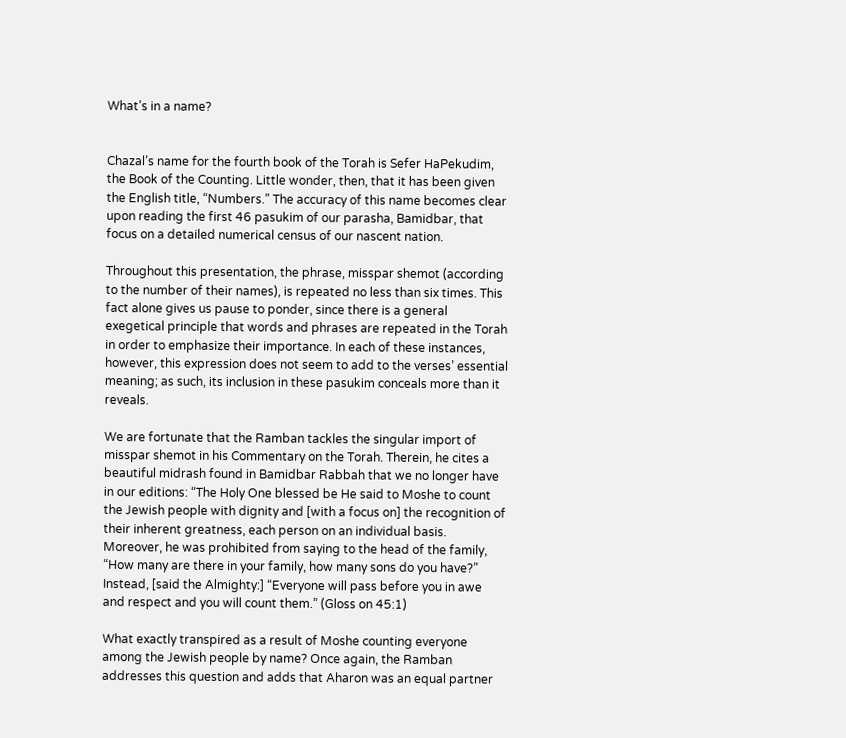What’s in a name?


Chazal’s name for the fourth book of the Torah is Sefer HaPekudim, the Book of the Counting. Little wonder, then, that it has been given the English title, “Numbers.” The accuracy of this name becomes clear upon reading the first 46 pasukim of our parasha, Bamidbar, that focus on a detailed numerical census of our nascent nation.

Throughout this presentation, the phrase, misspar shemot (according to the number of their names), is repeated no less than six times. This fact alone gives us pause to ponder, since there is a general exegetical principle that words and phrases are repeated in the Torah in order to emphasize their importance. In each of these instances, however, this expression does not seem to add to the verses’ essential meaning; as such, its inclusion in these pasukim conceals more than it reveals.

We are fortunate that the Ramban tackles the singular import of misspar shemot in his Commentary on the Torah. Therein, he cites a beautiful midrash found in Bamidbar Rabbah that we no longer have in our editions: “The Holy One blessed be He said to Moshe to count the Jewish people with dignity and [with a focus on] the recognition of their inherent greatness, each person on an individual basis. Moreover, he was prohibited from saying to the head of the family, “How many are there in your family, how many sons do you have?” Instead, [said the Almighty:] “Everyone will pass before you in awe and respect and you will count them.” (Gloss on 45:1)

What exactly transpired as a result of Moshe counting everyone among the Jewish people by name? Once again, the Ramban addresses this question and adds that Aharon was an equal partner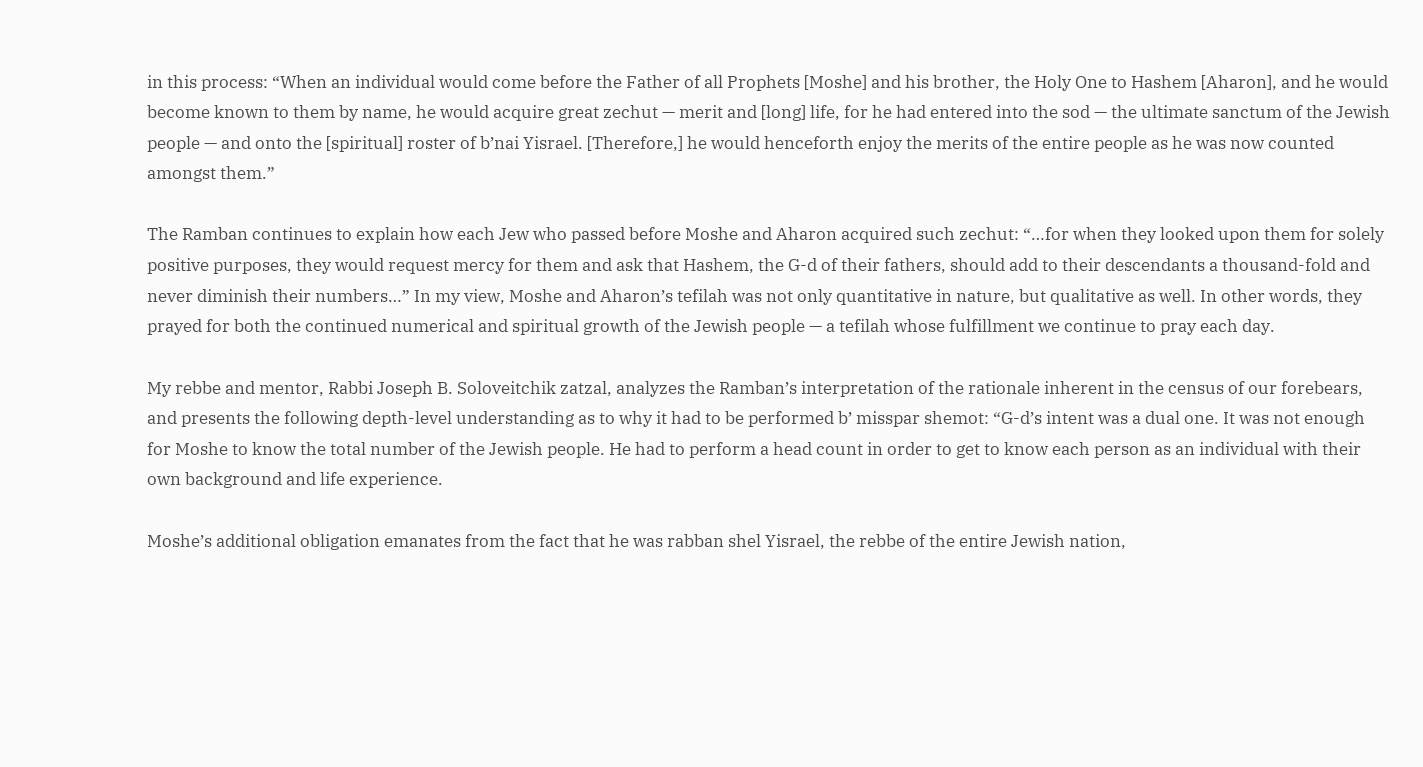in this process: “When an individual would come before the Father of all Prophets [Moshe] and his brother, the Holy One to Hashem [Aharon], and he would become known to them by name, he would acquire great zechut — merit and [long] life, for he had entered into the sod — the ultimate sanctum of the Jewish people — and onto the [spiritual] roster of b’nai Yisrael. [Therefore,] he would henceforth enjoy the merits of the entire people as he was now counted amongst them.”

The Ramban continues to explain how each Jew who passed before Moshe and Aharon acquired such zechut: “…for when they looked upon them for solely positive purposes, they would request mercy for them and ask that Hashem, the G-d of their fathers, should add to their descendants a thousand-fold and never diminish their numbers…” In my view, Moshe and Aharon’s tefilah was not only quantitative in nature, but qualitative as well. In other words, they prayed for both the continued numerical and spiritual growth of the Jewish people — a tefilah whose fulfillment we continue to pray each day.

My rebbe and mentor, Rabbi Joseph B. Soloveitchik zatzal, analyzes the Ramban’s interpretation of the rationale inherent in the census of our forebears, and presents the following depth-level understanding as to why it had to be performed b’ misspar shemot: “G-d’s intent was a dual one. It was not enough for Moshe to know the total number of the Jewish people. He had to perform a head count in order to get to know each person as an individual with their own background and life experience.

Moshe’s additional obligation emanates from the fact that he was rabban shel Yisrael, the rebbe of the entire Jewish nation,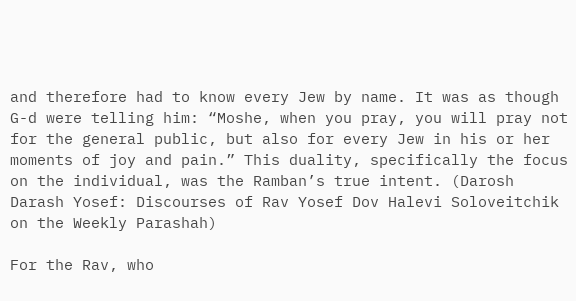and therefore had to know every Jew by name. It was as though G-d were telling him: “Moshe, when you pray, you will pray not for the general public, but also for every Jew in his or her moments of joy and pain.” This duality, specifically the focus on the individual, was the Ramban’s true intent. (Darosh Darash Yosef: Discourses of Rav Yosef Dov Halevi Soloveitchik on the Weekly Parashah)

For the Rav, who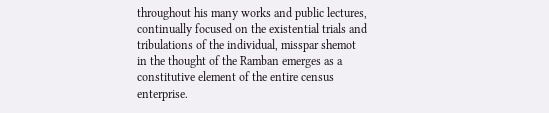throughout his many works and public lectures, continually focused on the existential trials and tribulations of the individual, misspar shemot in the thought of the Ramban emerges as a constitutive element of the entire census enterprise.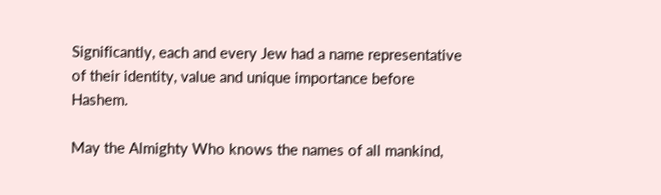Significantly, each and every Jew had a name representative of their identity, value and unique importance before Hashem.

May the Almighty Who knows the names of all mankind,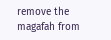remove the magafah from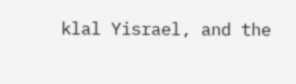klal Yisrael, and the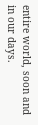entire world, soon and in our days.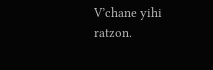V’chane yihi ratzon.